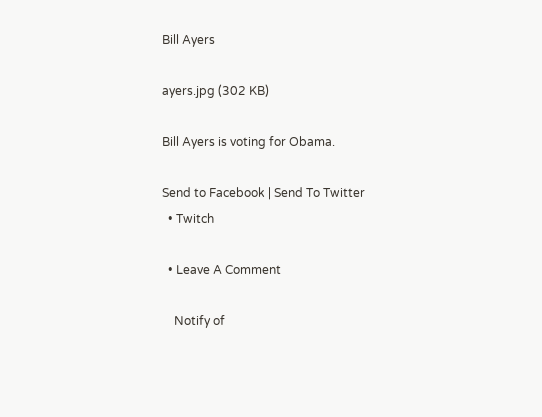Bill Ayers

ayers.jpg (302 KB)

Bill Ayers is voting for Obama.

Send to Facebook | Send To Twitter
  • Twitch

  • Leave A Comment

    Notify of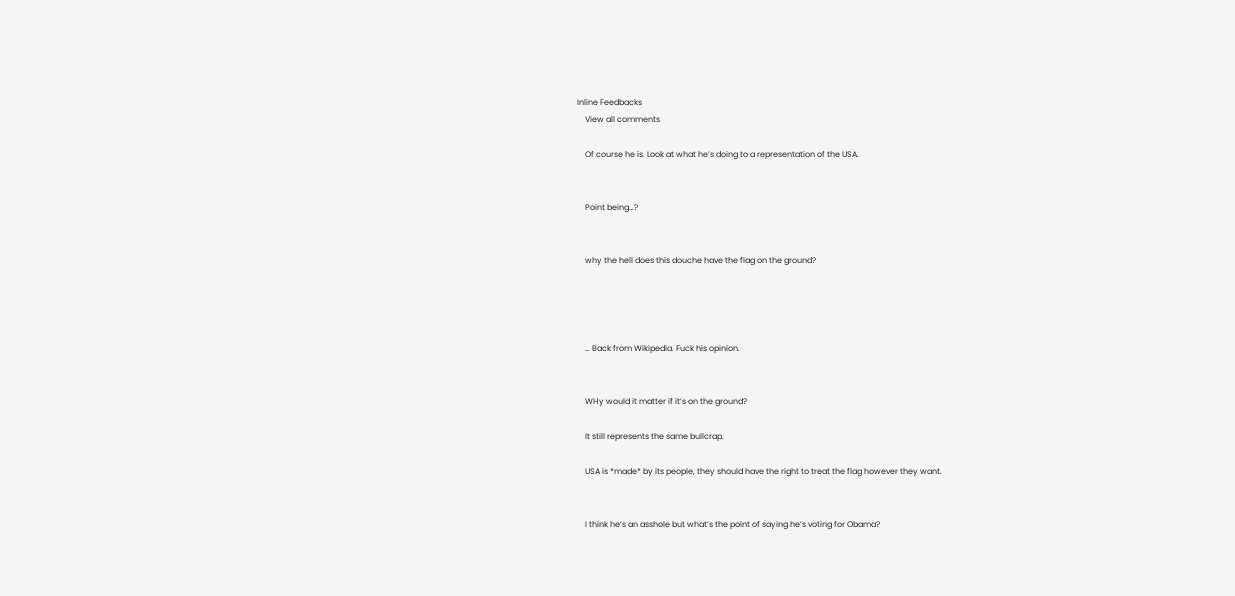Inline Feedbacks
    View all comments

    Of course he is. Look at what he’s doing to a representation of the USA.


    Point being…?


    why the hell does this douche have the flag on the ground?




    … Back from Wikipedia. Fuck his opinion.


    WHy would it matter if it’s on the ground?

    It still represents the same bullcrap.

    USA is *made* by its people, they should have the right to treat the flag however they want.


    I think he’s an asshole but what’s the point of saying he’s voting for Obama?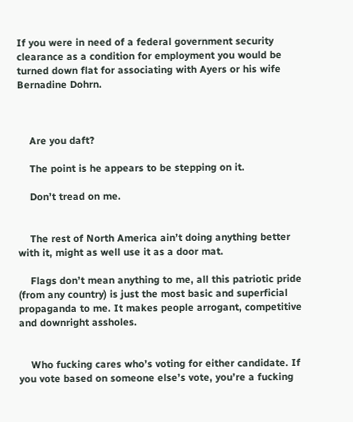If you were in need of a federal government security clearance as a condition for employment you would be turned down flat for associating with Ayers or his wife Bernadine Dohrn.



    Are you daft?

    The point is he appears to be stepping on it.

    Don’t tread on me.


    The rest of North America ain’t doing anything better with it, might as well use it as a door mat.

    Flags don’t mean anything to me, all this patriotic pride (from any country) is just the most basic and superficial propaganda to me. It makes people arrogant, competitive and downright assholes.


    Who fucking cares who’s voting for either candidate. If you vote based on someone else’s vote, you’re a fucking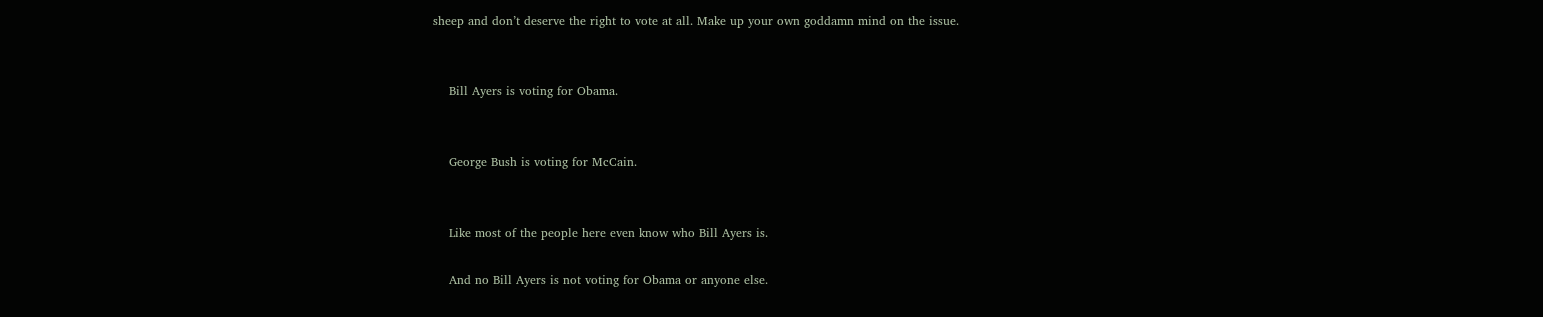sheep and don’t deserve the right to vote at all. Make up your own goddamn mind on the issue.


    Bill Ayers is voting for Obama.


    George Bush is voting for McCain.


    Like most of the people here even know who Bill Ayers is.

    And no Bill Ayers is not voting for Obama or anyone else.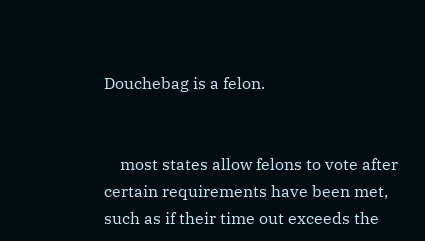Douchebag is a felon.


    most states allow felons to vote after certain requirements have been met, such as if their time out exceeds the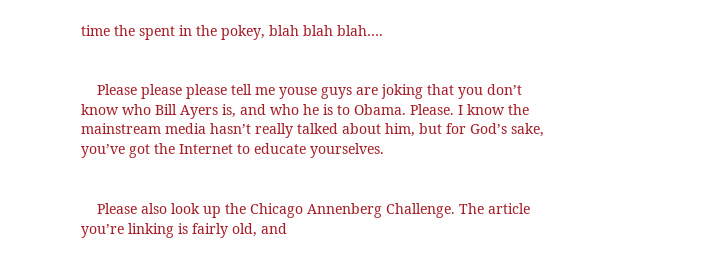time the spent in the pokey, blah blah blah….


    Please please please tell me youse guys are joking that you don’t know who Bill Ayers is, and who he is to Obama. Please. I know the mainstream media hasn’t really talked about him, but for God’s sake, you’ve got the Internet to educate yourselves.


    Please also look up the Chicago Annenberg Challenge. The article you’re linking is fairly old, and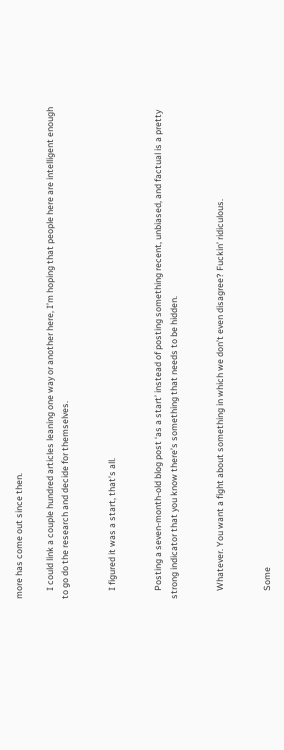more has come out since then.

    I could link a couple hundred articles leaning one way or another here, I’m hoping that people here are intelligent enough to go do the research and decide for themselves.


    I figured it was a start, that’s all.


    Posting a seven-month-old blog post ‘as a start’ instead of posting something recent, unbiased, and factual is a pretty strong indicator that you know there’s something that needs to be hidden.


    Whatever. You want a fight about something in which we don’t even disagree? Fuckin’ ridiculous.


    Some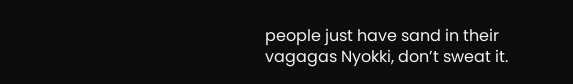people just have sand in their vagagas Nyokki, don’t sweat it.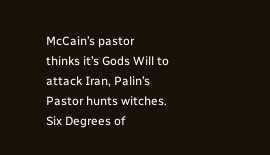McCain’s pastor thinks it’s Gods Will to attack Iran, Palin’s Pastor hunts witches. Six Degrees of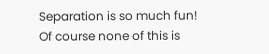Separation is so much fun! Of course none of this is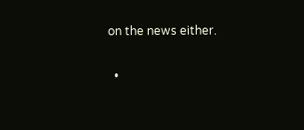on the news either.

  •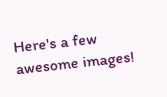Here's a few awesome images!